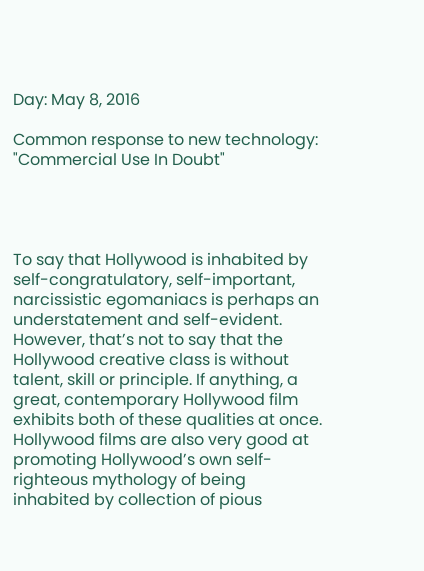Day: May 8, 2016

Common response to new technology: "Commercial Use In Doubt"




To say that Hollywood is inhabited by self-congratulatory, self-important, narcissistic egomaniacs is perhaps an understatement and self-evident. However, that’s not to say that the Hollywood creative class is without talent, skill or principle. If anything, a great, contemporary Hollywood film exhibits both of these qualities at once. Hollywood films are also very good at promoting Hollywood’s own self-righteous mythology of being inhabited by collection of pious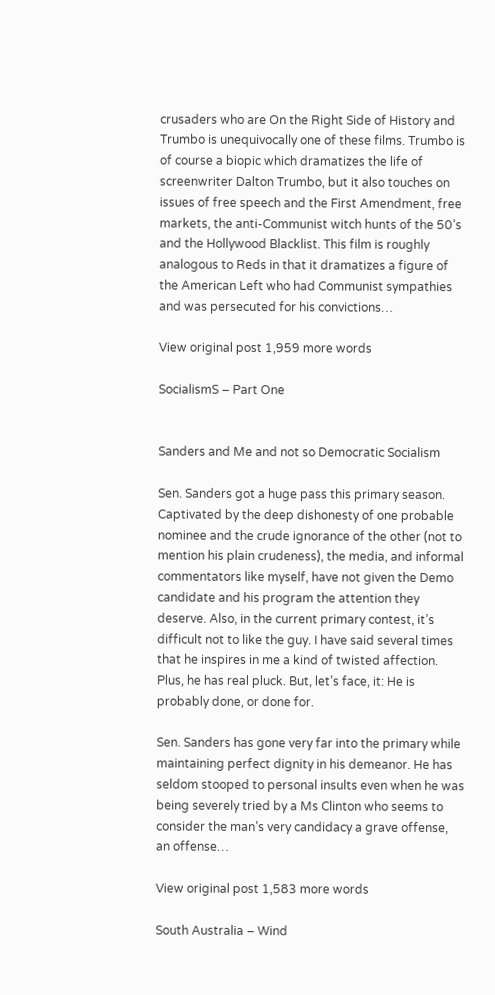crusaders who are On the Right Side of History and Trumbo is unequivocally one of these films. Trumbo is of course a biopic which dramatizes the life of screenwriter Dalton Trumbo, but it also touches on issues of free speech and the First Amendment, free markets, the anti-Communist witch hunts of the 50’s and the Hollywood Blacklist. This film is roughly analogous to Reds in that it dramatizes a figure of the American Left who had Communist sympathies and was persecuted for his convictions…

View original post 1,959 more words

SocialismS – Part One


Sanders and Me and not so Democratic Socialism

Sen. Sanders got a huge pass this primary season. Captivated by the deep dishonesty of one probable nominee and the crude ignorance of the other (not to mention his plain crudeness), the media, and informal commentators like myself, have not given the Demo candidate and his program the attention they deserve. Also, in the current primary contest, it’s difficult not to like the guy. I have said several times that he inspires in me a kind of twisted affection. Plus, he has real pluck. But, let’s face, it: He is probably done, or done for.

Sen. Sanders has gone very far into the primary while maintaining perfect dignity in his demeanor. He has seldom stooped to personal insults even when he was being severely tried by a Ms Clinton who seems to consider the man’s very candidacy a grave offense, an offense…

View original post 1,583 more words

South Australia – Wind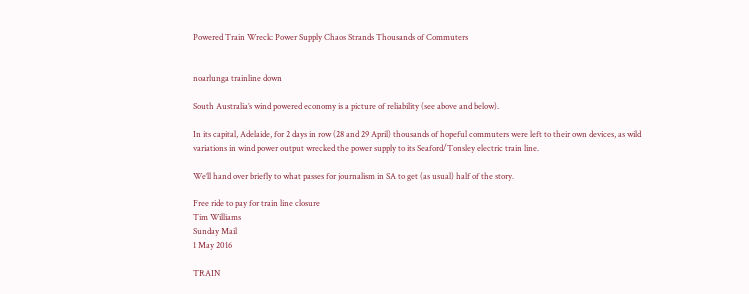Powered Train Wreck: Power Supply Chaos Strands Thousands of Commuters


noarlunga trainline down

South Australia’s wind powered economy is a picture of reliability (see above and below).

In its capital, Adelaide, for 2 days in row (28 and 29 April) thousands of hopeful commuters were left to their own devices, as wild variations in wind power output wrecked the power supply to its Seaford/Tonsley electric train line.

We’ll hand over briefly to what passes for journalism in SA to get (as usual) half of the story.

Free ride to pay for train line closure
Tim Williams
Sunday Mail
1 May 2016

TRAIN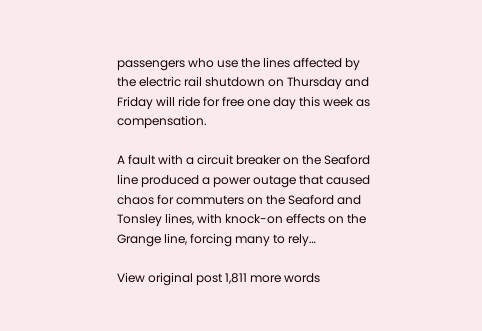passengers who use the lines affected by the electric rail shutdown on Thursday and Friday will ride for free one day this week as compensation.

A fault with a circuit breaker on the Seaford line produced a power outage that caused chaos for commuters on the Seaford and Tonsley lines, with knock-on effects on the Grange line, forcing many to rely…

View original post 1,811 more words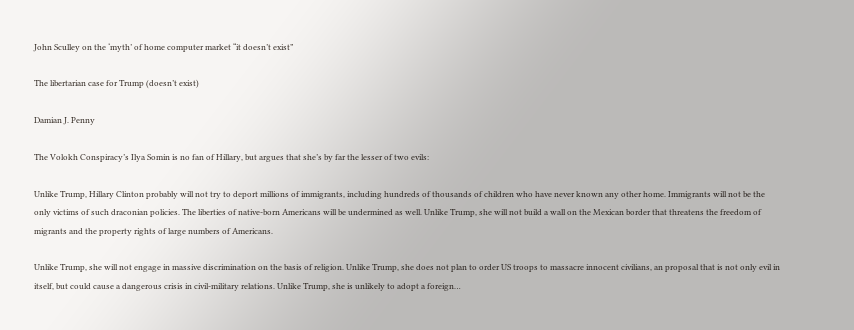John Sculley on the ‘myth’ of home computer market “it doesn’t exist”

The libertarian case for Trump (doesn’t exist)

Damian J. Penny

The Volokh Conspiracy’s Ilya Somin is no fan of Hillary, but argues that she’s by far the lesser of two evils:

Unlike Trump, Hillary Clinton probably will not try to deport millions of immigrants, including hundreds of thousands of children who have never known any other home. Immigrants will not be the only victims of such draconian policies. The liberties of native-born Americans will be undermined as well. Unlike Trump, she will not build a wall on the Mexican border that threatens the freedom of migrants and the property rights of large numbers of Americans.

Unlike Trump, she will not engage in massive discrimination on the basis of religion. Unlike Trump, she does not plan to order US troops to massacre innocent civilians, an proposal that is not only evil in itself, but could cause a dangerous crisis in civil-military relations. Unlike Trump, she is unlikely to adopt a foreign…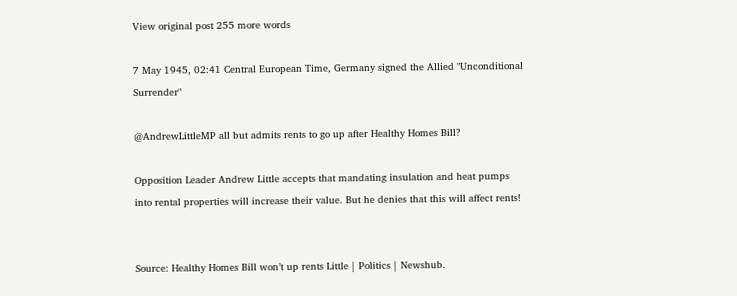View original post 255 more words

7 May 1945, 02:41 Central European Time, Germany signed the Allied "Unconditional Surrender"

@AndrewLittleMP all but admits rents to go up after Healthy Homes Bill?

Opposition Leader Andrew Little accepts that mandating insulation and heat pumps into rental properties will increase their value. But he denies that this will affect rents!


Source: Healthy Homes Bill won’t up rents Little | Politics | Newshub.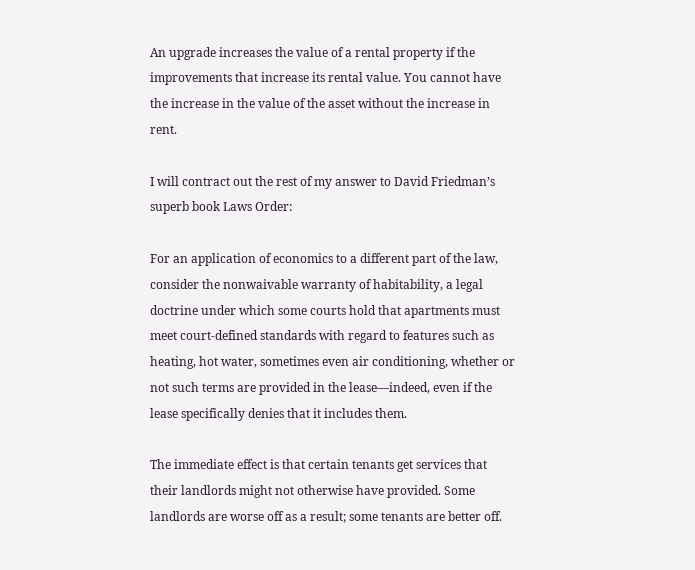An upgrade increases the value of a rental property if the improvements that increase its rental value. You cannot have the increase in the value of the asset without the increase in rent.

I will contract out the rest of my answer to David Friedman’s superb book Laws Order:

For an application of economics to a different part of the law, consider the nonwaivable warranty of habitability, a legal doctrine under which some courts hold that apartments must meet court-defined standards with regard to features such as heating, hot water, sometimes even air conditioning, whether or not such terms are provided in the lease—indeed, even if the lease specifically denies that it includes them.

The immediate effect is that certain tenants get services that their landlords might not otherwise have provided. Some landlords are worse off as a result; some tenants are better off.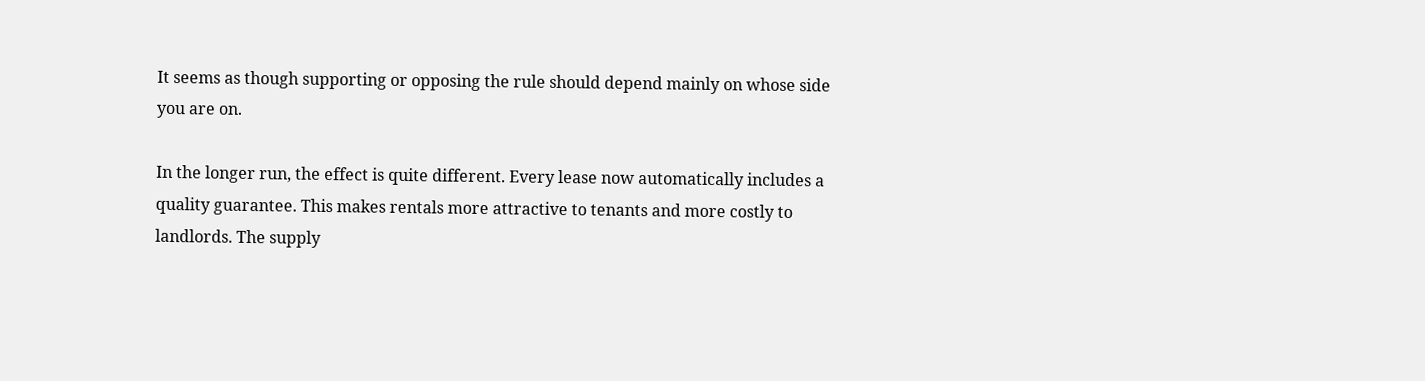It seems as though supporting or opposing the rule should depend mainly on whose side you are on.

In the longer run, the effect is quite different. Every lease now automatically includes a quality guarantee. This makes rentals more attractive to tenants and more costly to landlords. The supply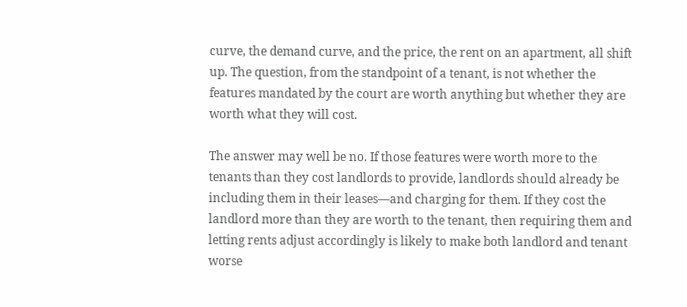curve, the demand curve, and the price, the rent on an apartment, all shift up. The question, from the standpoint of a tenant, is not whether the features mandated by the court are worth anything but whether they are worth what they will cost.

The answer may well be no. If those features were worth more to the tenants than they cost landlords to provide, landlords should already be including them in their leases—and charging for them. If they cost the landlord more than they are worth to the tenant, then requiring them and letting rents adjust accordingly is likely to make both landlord and tenant worse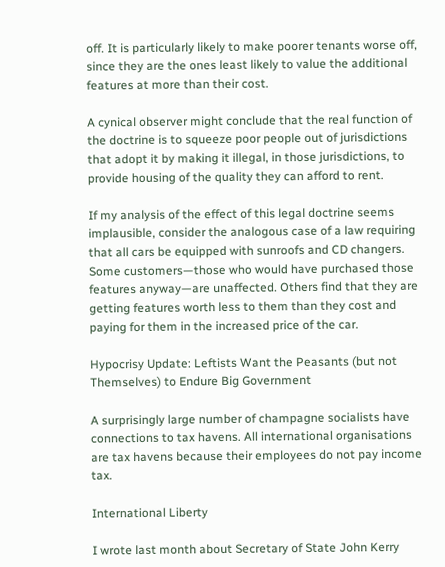off. It is particularly likely to make poorer tenants worse off, since they are the ones least likely to value the additional features at more than their cost.

A cynical observer might conclude that the real function of the doctrine is to squeeze poor people out of jurisdictions that adopt it by making it illegal, in those jurisdictions, to provide housing of the quality they can afford to rent.

If my analysis of the effect of this legal doctrine seems implausible, consider the analogous case of a law requiring that all cars be equipped with sunroofs and CD changers. Some customers—those who would have purchased those features anyway—are unaffected. Others find that they are getting features worth less to them than they cost and paying for them in the increased price of the car.

Hypocrisy Update: Leftists Want the Peasants (but not Themselves) to Endure Big Government

A surprisingly large number of champagne socialists have connections to tax havens. All international organisations are tax havens because their employees do not pay income tax.

International Liberty

I wrote last month about Secretary of State John Kerry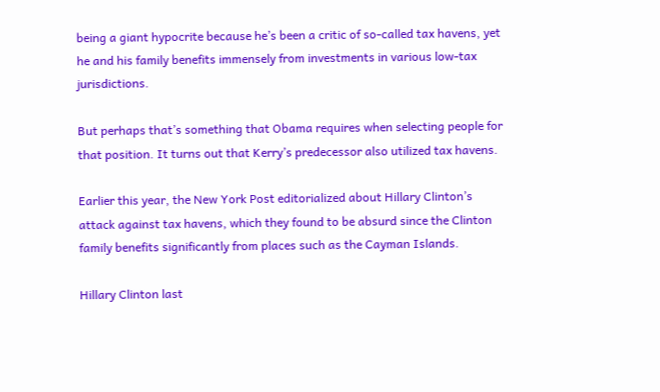being a giant hypocrite because he’s been a critic of so-called tax havens, yet he and his family benefits immensely from investments in various low-tax jurisdictions.

But perhaps that’s something that Obama requires when selecting people for that position. It turns out that Kerry’s predecessor also utilized tax havens.

Earlier this year, the New York Post editorialized about Hillary Clinton’s attack against tax havens, which they found to be absurd since the Clinton family benefits significantly from places such as the Cayman Islands.

Hillary Clinton last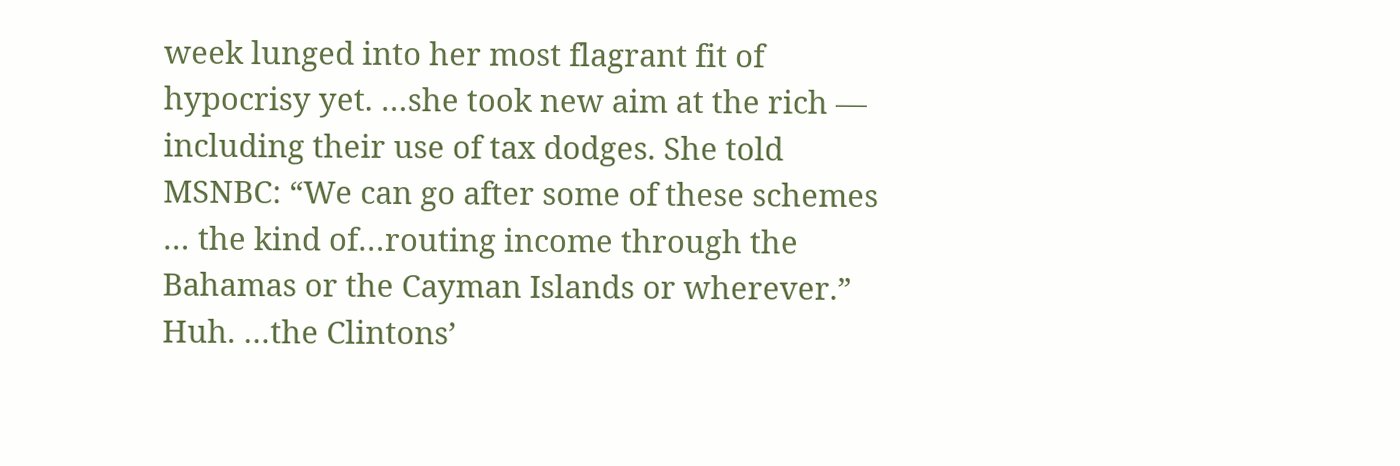week lunged into her most flagrant fit of hypocrisy yet. …she took new aim at the rich — including their use of tax dodges. She told MSNBC: “We can go after some of these schemes … the kind of…routing income through the Bahamas or the Cayman Islands or wherever.” Huh. …the Clintons’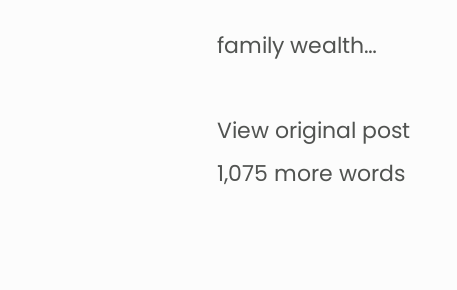family wealth…

View original post 1,075 more words